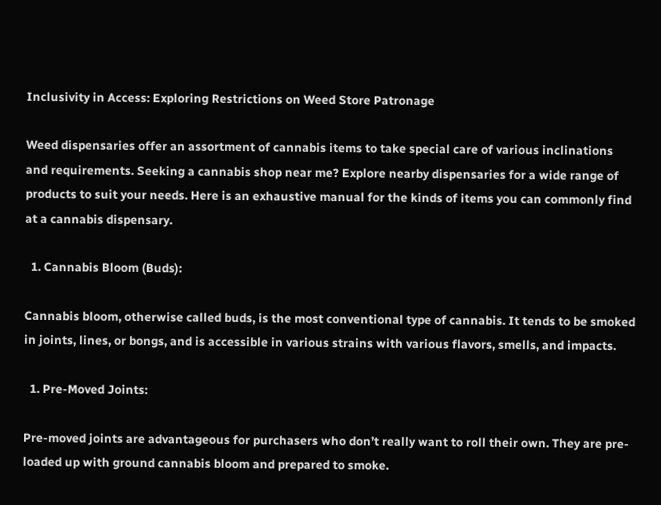Inclusivity in Access: Exploring Restrictions on Weed Store Patronage

Weed dispensaries offer an assortment of cannabis items to take special care of various inclinations and requirements. Seeking a cannabis shop near me? Explore nearby dispensaries for a wide range of products to suit your needs. Here is an exhaustive manual for the kinds of items you can commonly find at a cannabis dispensary.

  1. Cannabis Bloom (Buds):

Cannabis bloom, otherwise called buds, is the most conventional type of cannabis. It tends to be smoked in joints, lines, or bongs, and is accessible in various strains with various flavors, smells, and impacts.

  1. Pre-Moved Joints:

Pre-moved joints are advantageous for purchasers who don’t really want to roll their own. They are pre-loaded up with ground cannabis bloom and prepared to smoke.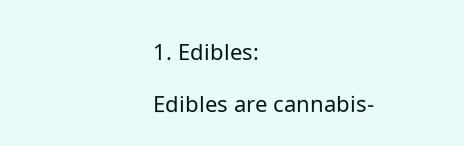1. Edibles:

Edibles are cannabis-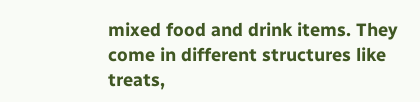mixed food and drink items. They come in different structures like treats,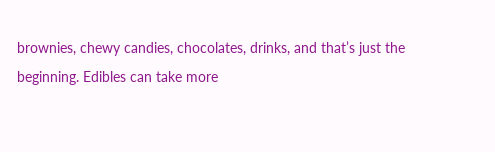brownies, chewy candies, chocolates, drinks, and that’s just the beginning. Edibles can take more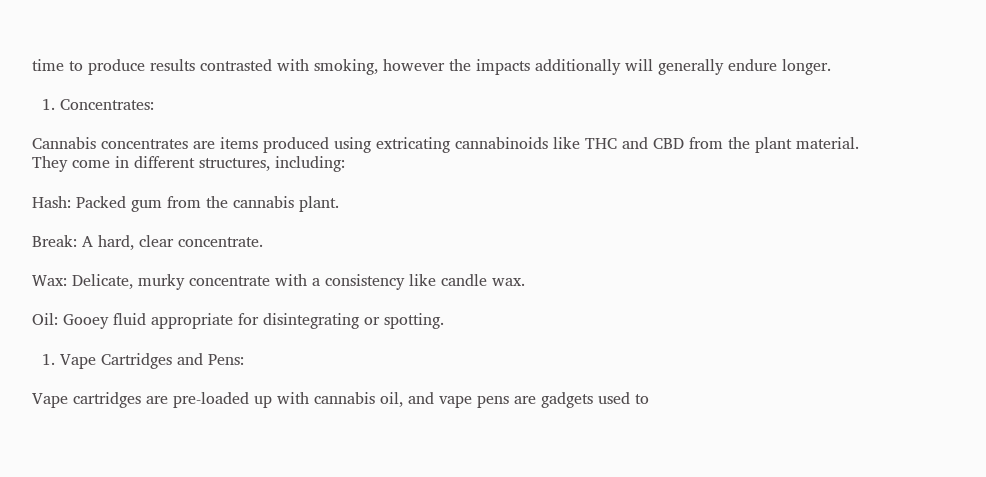time to produce results contrasted with smoking, however the impacts additionally will generally endure longer.

  1. Concentrates:

Cannabis concentrates are items produced using extricating cannabinoids like THC and CBD from the plant material. They come in different structures, including:

Hash: Packed gum from the cannabis plant.

Break: A hard, clear concentrate.

Wax: Delicate, murky concentrate with a consistency like candle wax.

Oil: Gooey fluid appropriate for disintegrating or spotting.

  1. Vape Cartridges and Pens:

Vape cartridges are pre-loaded up with cannabis oil, and vape pens are gadgets used to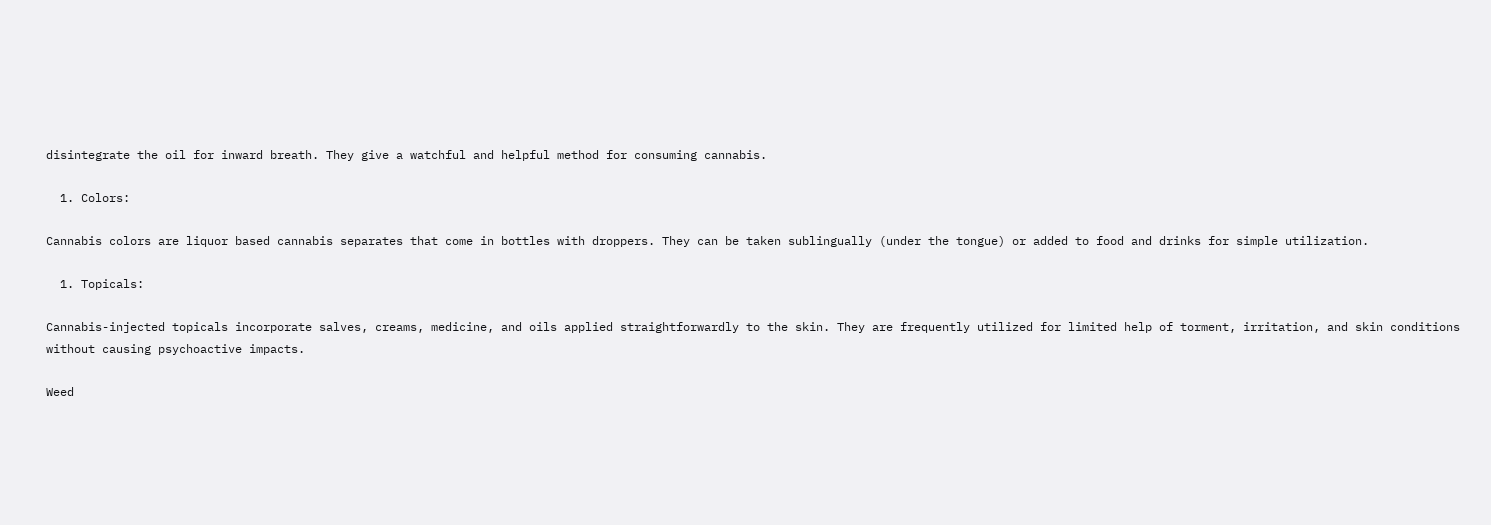disintegrate the oil for inward breath. They give a watchful and helpful method for consuming cannabis.

  1. Colors:

Cannabis colors are liquor based cannabis separates that come in bottles with droppers. They can be taken sublingually (under the tongue) or added to food and drinks for simple utilization.

  1. Topicals:

Cannabis-injected topicals incorporate salves, creams, medicine, and oils applied straightforwardly to the skin. They are frequently utilized for limited help of torment, irritation, and skin conditions without causing psychoactive impacts.

Weed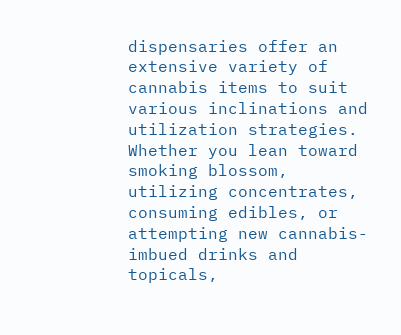dispensaries offer an extensive variety of cannabis items to suit various inclinations and utilization strategies. Whether you lean toward smoking blossom, utilizing concentrates, consuming edibles, or attempting new cannabis-imbued drinks and topicals,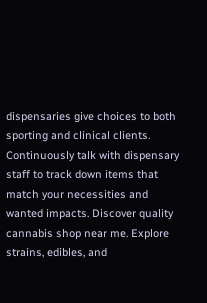dispensaries give choices to both sporting and clinical clients. Continuously talk with dispensary staff to track down items that match your necessities and wanted impacts. Discover quality cannabis shop near me. Explore strains, edibles, and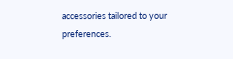accessories tailored to your preferences.